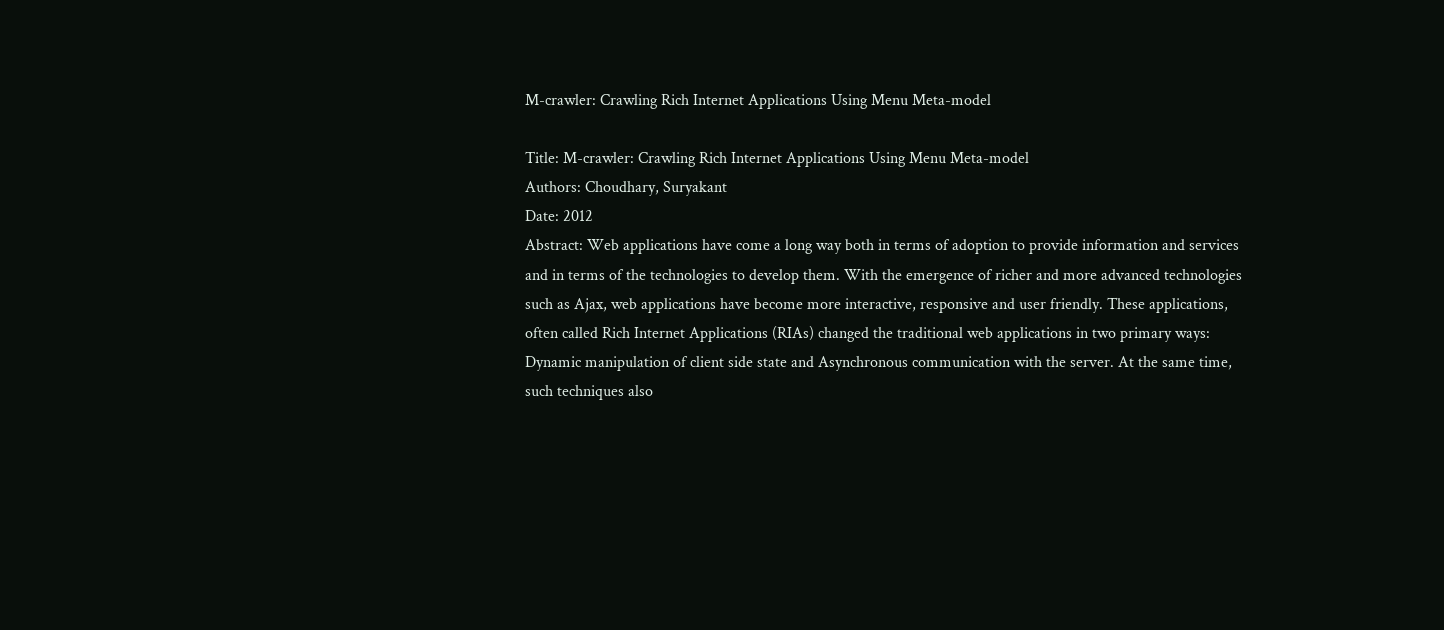M-crawler: Crawling Rich Internet Applications Using Menu Meta-model

Title: M-crawler: Crawling Rich Internet Applications Using Menu Meta-model
Authors: Choudhary, Suryakant
Date: 2012
Abstract: Web applications have come a long way both in terms of adoption to provide information and services and in terms of the technologies to develop them. With the emergence of richer and more advanced technologies such as Ajax, web applications have become more interactive, responsive and user friendly. These applications, often called Rich Internet Applications (RIAs) changed the traditional web applications in two primary ways: Dynamic manipulation of client side state and Asynchronous communication with the server. At the same time, such techniques also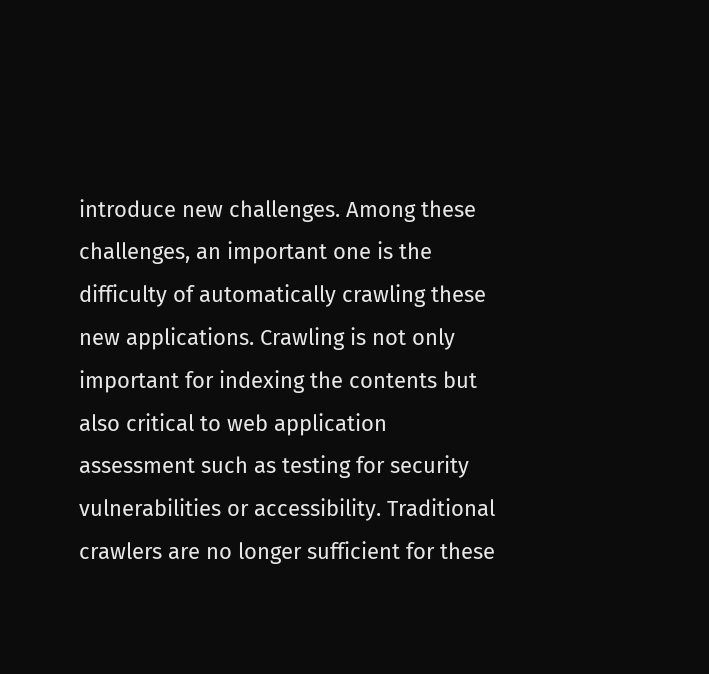introduce new challenges. Among these challenges, an important one is the difficulty of automatically crawling these new applications. Crawling is not only important for indexing the contents but also critical to web application assessment such as testing for security vulnerabilities or accessibility. Traditional crawlers are no longer sufficient for these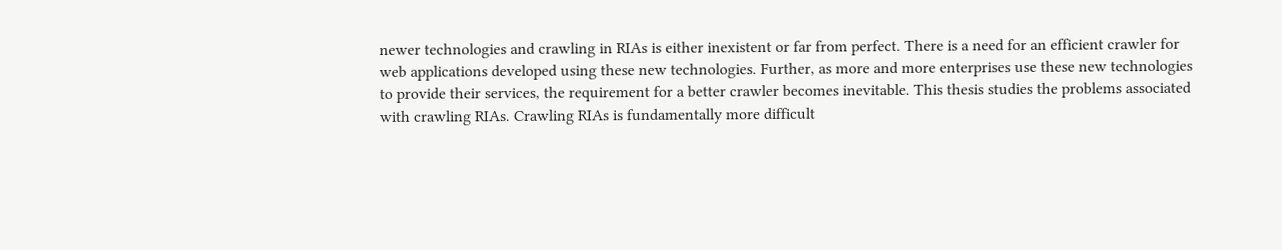newer technologies and crawling in RIAs is either inexistent or far from perfect. There is a need for an efficient crawler for web applications developed using these new technologies. Further, as more and more enterprises use these new technologies to provide their services, the requirement for a better crawler becomes inevitable. This thesis studies the problems associated with crawling RIAs. Crawling RIAs is fundamentally more difficult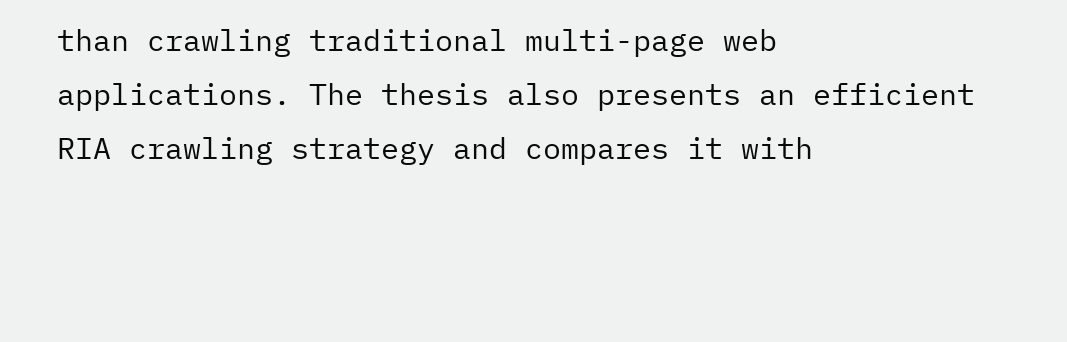than crawling traditional multi-page web applications. The thesis also presents an efficient RIA crawling strategy and compares it with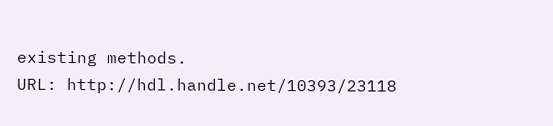existing methods.
URL: http://hdl.handle.net/10393/23118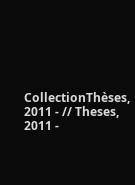CollectionThèses, 2011 - // Theses, 2011 -